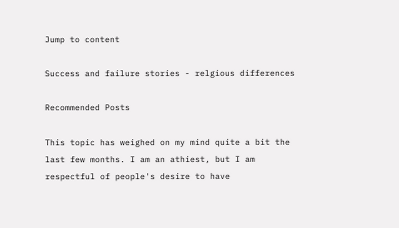Jump to content

Success and failure stories - relgious differences

Recommended Posts

This topic has weighed on my mind quite a bit the last few months. I am an athiest, but I am respectful of people's desire to have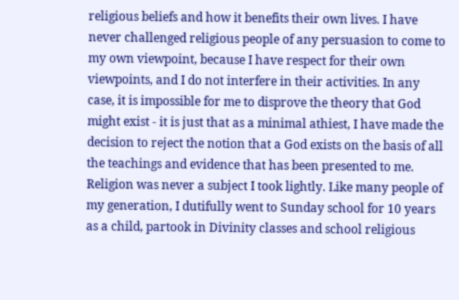religious beliefs and how it benefits their own lives. I have never challenged religious people of any persuasion to come to my own viewpoint, because I have respect for their own viewpoints, and I do not interfere in their activities. In any case, it is impossible for me to disprove the theory that God might exist - it is just that as a minimal athiest, I have made the decision to reject the notion that a God exists on the basis of all the teachings and evidence that has been presented to me. Religion was never a subject I took lightly. Like many people of my generation, I dutifully went to Sunday school for 10 years as a child, partook in Divinity classes and school religious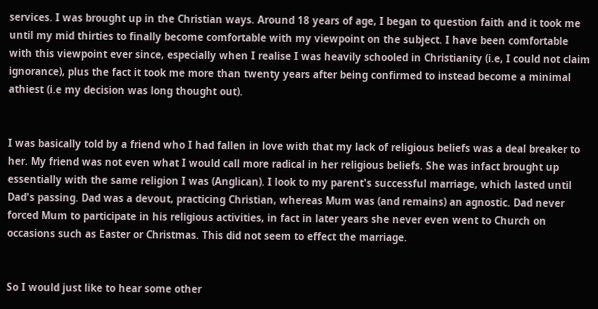services. I was brought up in the Christian ways. Around 18 years of age, I began to question faith and it took me until my mid thirties to finally become comfortable with my viewpoint on the subject. I have been comfortable with this viewpoint ever since, especially when I realise I was heavily schooled in Christianity (i.e, I could not claim ignorance), plus the fact it took me more than twenty years after being confirmed to instead become a minimal athiest (i.e my decision was long thought out).


I was basically told by a friend who I had fallen in love with that my lack of religious beliefs was a deal breaker to her. My friend was not even what I would call more radical in her religious beliefs. She was infact brought up essentially with the same religion I was (Anglican). I look to my parent's successful marriage, which lasted until Dad's passing. Dad was a devout, practicing Christian, whereas Mum was (and remains) an agnostic. Dad never forced Mum to participate in his religious activities, in fact in later years she never even went to Church on occasions such as Easter or Christmas. This did not seem to effect the marriage.


So I would just like to hear some other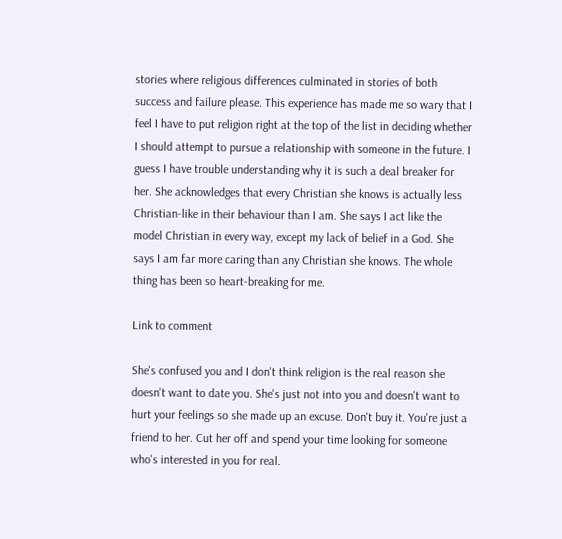stories where religious differences culminated in stories of both success and failure please. This experience has made me so wary that I feel I have to put religion right at the top of the list in deciding whether I should attempt to pursue a relationship with someone in the future. I guess I have trouble understanding why it is such a deal breaker for her. She acknowledges that every Christian she knows is actually less Christian-like in their behaviour than I am. She says I act like the model Christian in every way, except my lack of belief in a God. She says I am far more caring than any Christian she knows. The whole thing has been so heart-breaking for me.

Link to comment

She's confused you and I don't think religion is the real reason she doesn't want to date you. She's just not into you and doesn't want to hurt your feelings so she made up an excuse. Don't buy it. You're just a friend to her. Cut her off and spend your time looking for someone who's interested in you for real.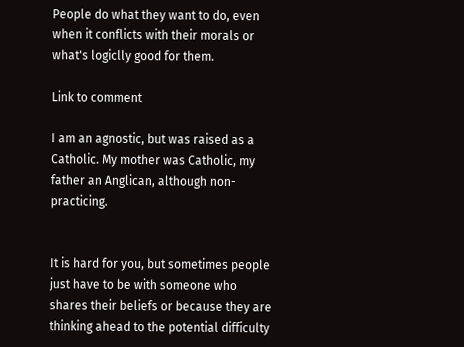People do what they want to do, even when it conflicts with their morals or what's logiclly good for them.

Link to comment

I am an agnostic, but was raised as a Catholic. My mother was Catholic, my father an Anglican, although non-practicing.


It is hard for you, but sometimes people just have to be with someone who shares their beliefs or because they are thinking ahead to the potential difficulty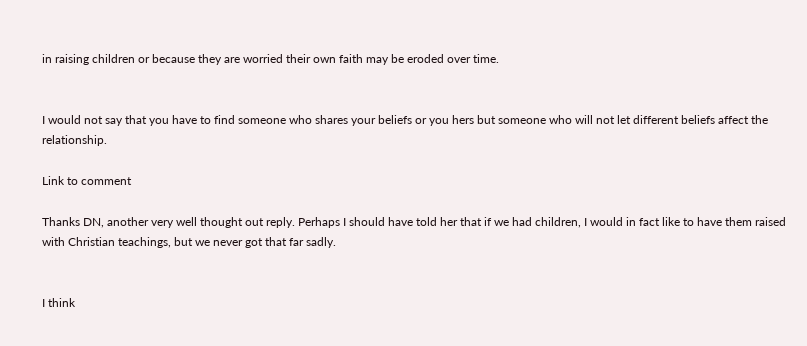in raising children or because they are worried their own faith may be eroded over time.


I would not say that you have to find someone who shares your beliefs or you hers but someone who will not let different beliefs affect the relationship.

Link to comment

Thanks DN, another very well thought out reply. Perhaps I should have told her that if we had children, I would in fact like to have them raised with Christian teachings, but we never got that far sadly.


I think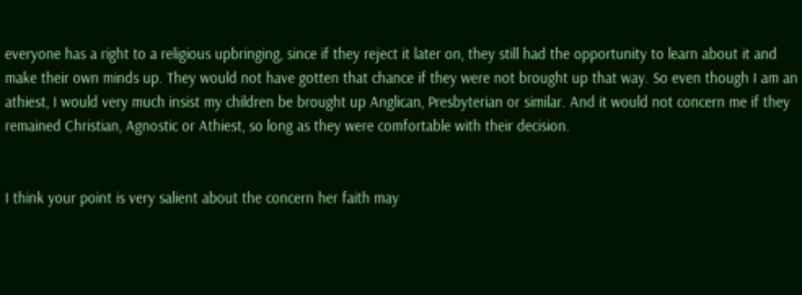everyone has a right to a religious upbringing, since if they reject it later on, they still had the opportunity to learn about it and make their own minds up. They would not have gotten that chance if they were not brought up that way. So even though I am an athiest, I would very much insist my children be brought up Anglican, Presbyterian or similar. And it would not concern me if they remained Christian, Agnostic or Athiest, so long as they were comfortable with their decision.


I think your point is very salient about the concern her faith may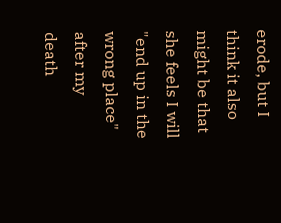erode, but I think it also might be that she feels I will "end up in the wrong place" after my death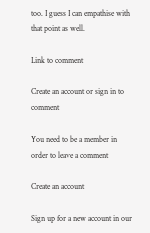too. I guess I can empathise with that point as well.

Link to comment

Create an account or sign in to comment

You need to be a member in order to leave a comment

Create an account

Sign up for a new account in our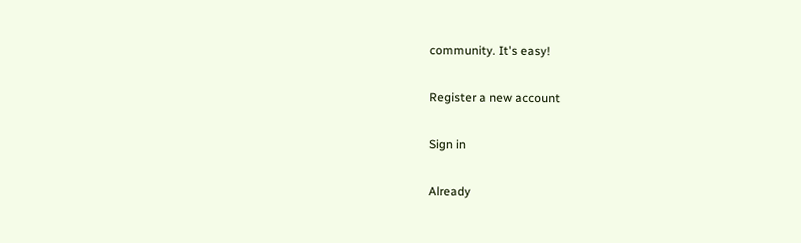community. It's easy!

Register a new account

Sign in

Already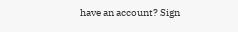have an account? Sign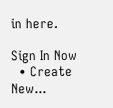in here.

Sign In Now
  • Create New...